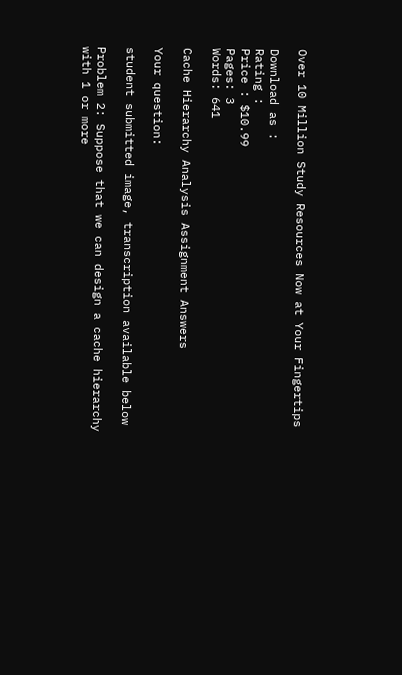Over 10 Million Study Resources Now at Your Fingertips

Download as :
Rating :
Price : $10.99
Pages: 3
Words: 641

Cache Hierarchy Analysis Assignment Answers

Your question:

student submitted image, transcription available below

Problem 2: Suppose that we can design a cache hierarchy with 1 or more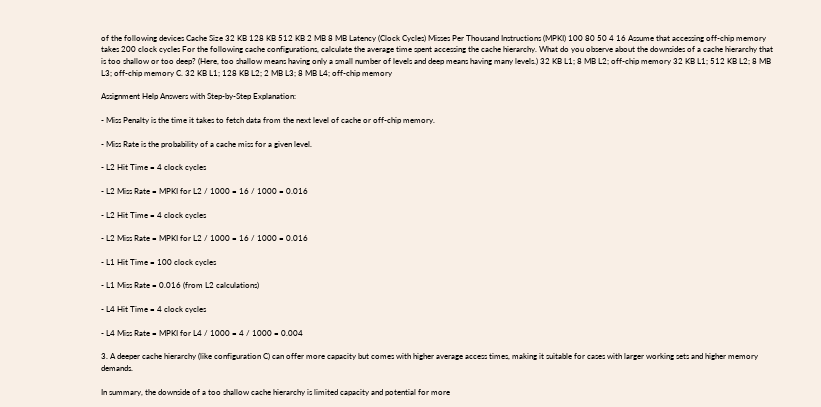of the following devices Cache Size 32 KB 128 KB 512 KB 2 MB 8 MB Latency (Clock Cycles) Misses Per Thousand Instructions (MPKI) 100 80 50 4 16 Assume that accessing off-chip memory takes 200 clock cycles For the following cache configurations, calculate the average time spent accessing the cache hierarchy. What do you observe about the downsides of a cache hierarchy that is too shallow or too deep? (Here, too shallow means having only a small number of levels and deep means having many levels.) 32 KB L1; 8 MB L2; off-chip memory 32 KB L1; 512 KB L2; 8 MB L3; off-chip memory C. 32 KB L1; 128 KB L2; 2 MB L3; 8 MB L4; off-chip memory

Assignment Help Answers with Step-by-Step Explanation:

- Miss Penalty is the time it takes to fetch data from the next level of cache or off-chip memory.

- Miss Rate is the probability of a cache miss for a given level.

- L2 Hit Time = 4 clock cycles

- L2 Miss Rate = MPKI for L2 / 1000 = 16 / 1000 = 0.016

- L2 Hit Time = 4 clock cycles

- L2 Miss Rate = MPKI for L2 / 1000 = 16 / 1000 = 0.016

- L1 Hit Time = 100 clock cycles

- L1 Miss Rate = 0.016 (from L2 calculations)

- L4 Hit Time = 4 clock cycles

- L4 Miss Rate = MPKI for L4 / 1000 = 4 / 1000 = 0.004

3. A deeper cache hierarchy (like configuration C) can offer more capacity but comes with higher average access times, making it suitable for cases with larger working sets and higher memory demands.

In summary, the downside of a too shallow cache hierarchy is limited capacity and potential for more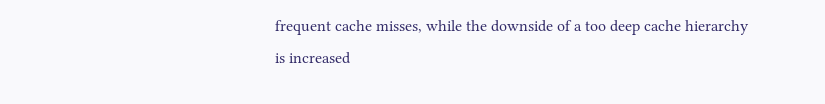frequent cache misses, while the downside of a too deep cache hierarchy is increased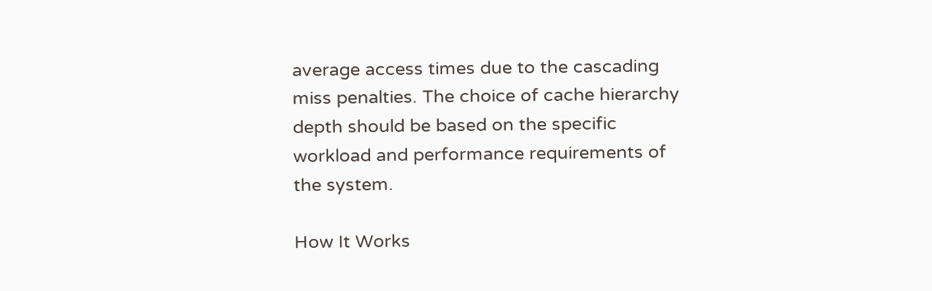average access times due to the cascading miss penalties. The choice of cache hierarchy depth should be based on the specific workload and performance requirements of the system.

How It Works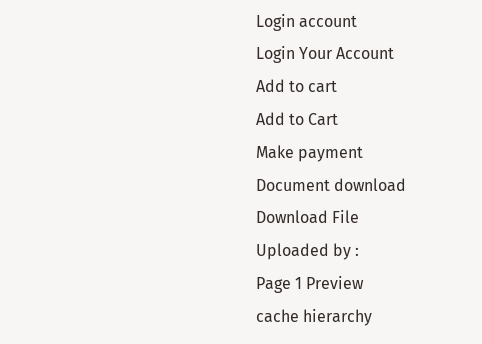Login account
Login Your Account
Add to cart
Add to Cart
Make payment
Document download
Download File
Uploaded by :
Page 1 Preview
cache hierarchy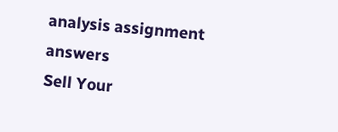analysis assignment answers
Sell Your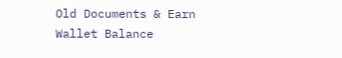Old Documents & Earn Wallet Balance